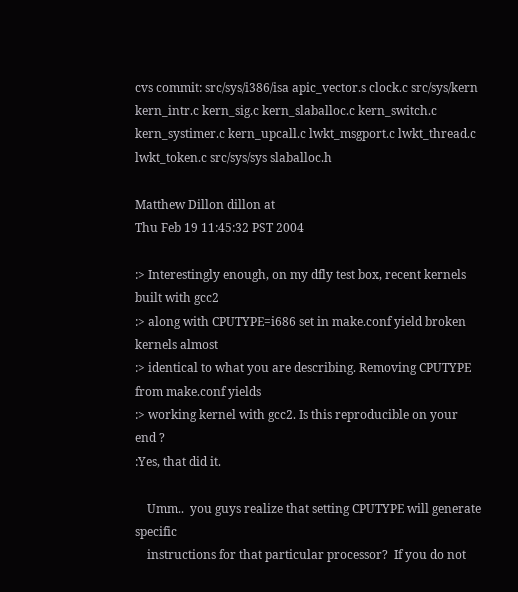cvs commit: src/sys/i386/isa apic_vector.s clock.c src/sys/kern kern_intr.c kern_sig.c kern_slaballoc.c kern_switch.c kern_systimer.c kern_upcall.c lwkt_msgport.c lwkt_thread.c lwkt_token.c src/sys/sys slaballoc.h

Matthew Dillon dillon at
Thu Feb 19 11:45:32 PST 2004

:> Interestingly enough, on my dfly test box, recent kernels built with gcc2
:> along with CPUTYPE=i686 set in make.conf yield broken kernels almost
:> identical to what you are describing. Removing CPUTYPE from make.conf yields
:> working kernel with gcc2. Is this reproducible on your end ?
:Yes, that did it.

    Umm..  you guys realize that setting CPUTYPE will generate specific
    instructions for that particular processor?  If you do not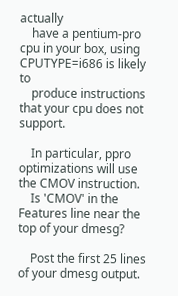actually
    have a pentium-pro cpu in your box, using CPUTYPE=i686 is likely to
    produce instructions that your cpu does not support.

    In particular, ppro optimizations will use the CMOV instruction.
    Is 'CMOV' in the Features line near the top of your dmesg?

    Post the first 25 lines of your dmesg output.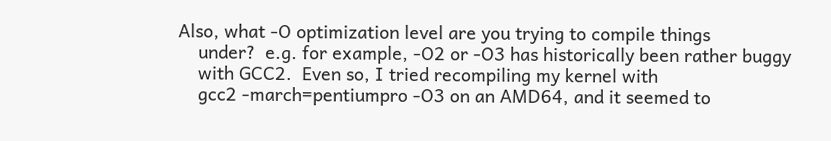Also, what -O optimization level are you trying to compile things
    under?  e.g. for example, -O2 or -O3 has historically been rather buggy
    with GCC2.  Even so, I tried recompiling my kernel with
    gcc2 -march=pentiumpro -O3 on an AMD64, and it seemed to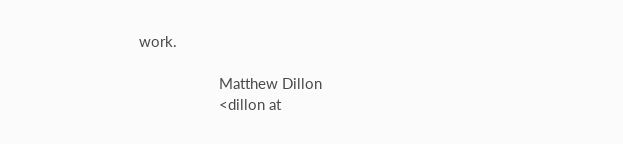work.

                    Matthew Dillon
                    <dillon at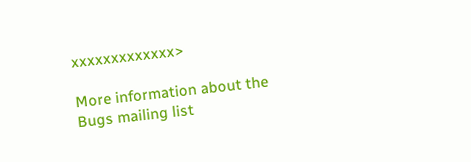xxxxxxxxxxxxx>

More information about the Bugs mailing list